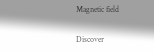Magnetic field

Discover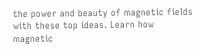the power and beauty of magnetic fields with these top ideas. Learn how magnetic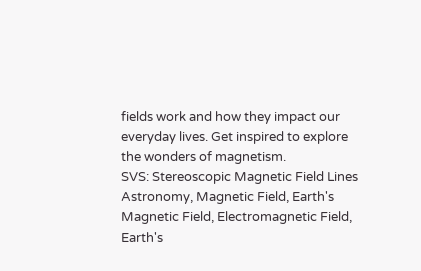fields work and how they impact our everyday lives. Get inspired to explore the wonders of magnetism.
SVS: Stereoscopic Magnetic Field Lines Astronomy, Magnetic Field, Earth's Magnetic Field, Electromagnetic Field, Earth's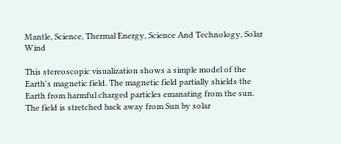Mantle, Science, Thermal Energy, Science And Technology, Solar Wind

This stereoscopic visualization shows a simple model of the Earth's magnetic field. The magnetic field partially shields the Earth from harmful charged particles emanating from the sun. The field is stretched back away from Sun by solar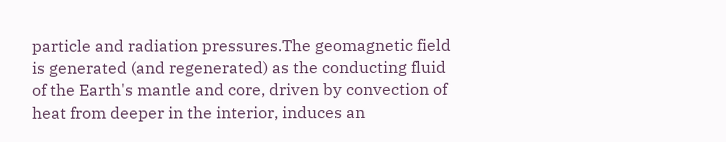particle and radiation pressures.The geomagnetic field is generated (and regenerated) as the conducting fluid of the Earth's mantle and core, driven by convection of heat from deeper in the interior, induces an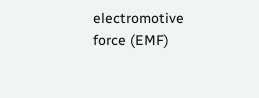electromotive force (EMF)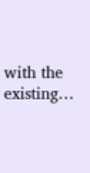with the existing…